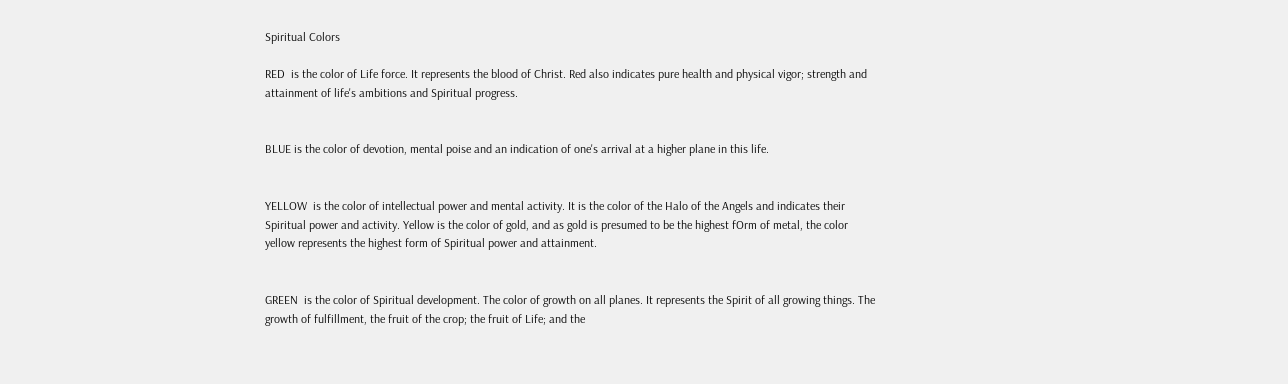Spiritual Colors

RED  is the color of Life force. It represents the blood of Christ. Red also indicates pure health and physical vigor; strength and attainment of life's ambitions and Spiritual progress.


BLUE is the color of devotion, mental poise and an indication of one's arrival at a higher plane in this life.


YELLOW  is the color of intellectual power and mental activity. It is the color of the Halo of the Angels and indicates their Spiritual power and activity. Yellow is the color of gold, and as gold is presumed to be the highest fOrm of metal, the color yellow represents the highest form of Spiritual power and attainment.


GREEN  is the color of Spiritual development. The color of growth on all planes. It represents the Spirit of all growing things. The growth of fulfillment, the fruit of the crop; the fruit of Life; and the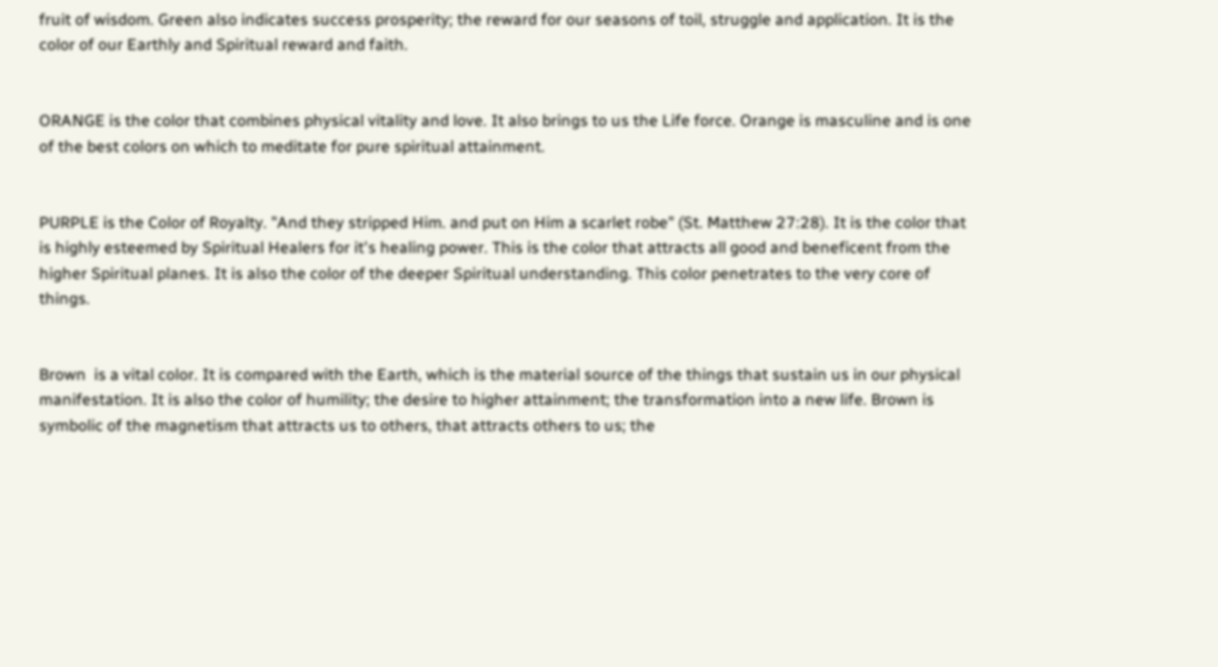fruit of wisdom. Green also indicates success prosperity; the reward for our seasons of toil, struggle and application. It is the color of our Earthly and Spiritual reward and faith.


ORANGE is the color that combines physical vitality and love. It also brings to us the Life force. Orange is masculine and is one of the best colors on which to meditate for pure spiritual attainment.


PURPLE is the Color of Royalty. "And they stripped Him. and put on Him a scarlet robe" (St. Matthew 27:28). It is the color that is highly esteemed by Spiritual Healers for it's healing power. This is the color that attracts all good and beneficent from the higher Spiritual planes. It is also the color of the deeper Spiritual understanding. This color penetrates to the very core of things.


Brown  is a vital color. It is compared with the Earth, which is the material source of the things that sustain us in our physical manifestation. It is also the color of humility; the desire to higher attainment; the transformation into a new life. Brown is symbolic of the magnetism that attracts us to others, that attracts others to us; the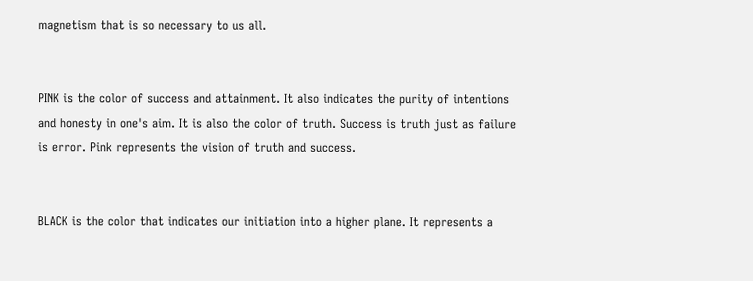magnetism that is so necessary to us all.


PINK is the color of success and attainment. It also indicates the purity of intentions and honesty in one's aim. It is also the color of truth. Success is truth just as failure is error. Pink represents the vision of truth and success.


BLACK is the color that indicates our initiation into a higher plane. It represents a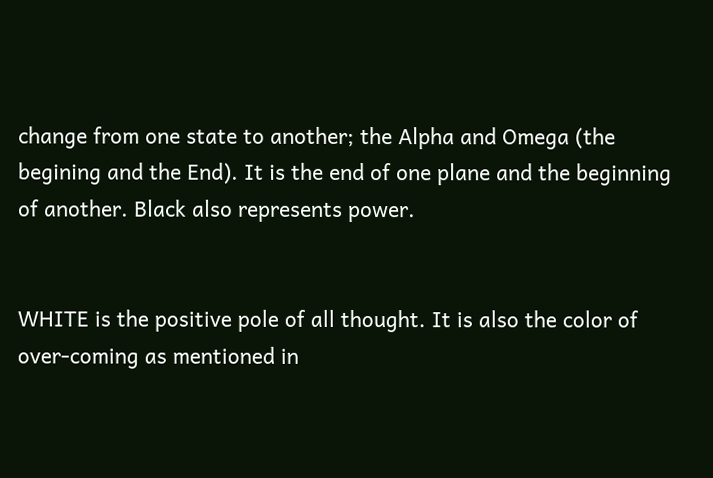change from one state to another; the Alpha and Omega (the begining and the End). It is the end of one plane and the beginning of another. Black also represents power.


WHITE is the positive pole of all thought. It is also the color of over-coming as mentioned in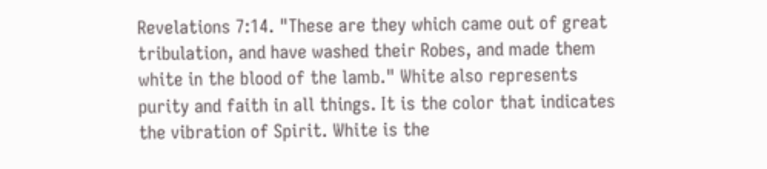Revelations 7:14. "These are they which came out of great tribulation, and have washed their Robes, and made them white in the blood of the lamb." White also represents purity and faith in all things. It is the color that indicates the vibration of Spirit. White is the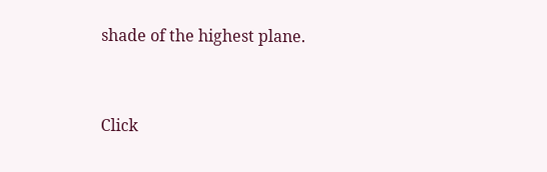shade of the highest plane.


Click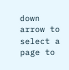down arrow to select a page to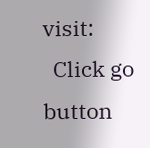visit:
  Click go button